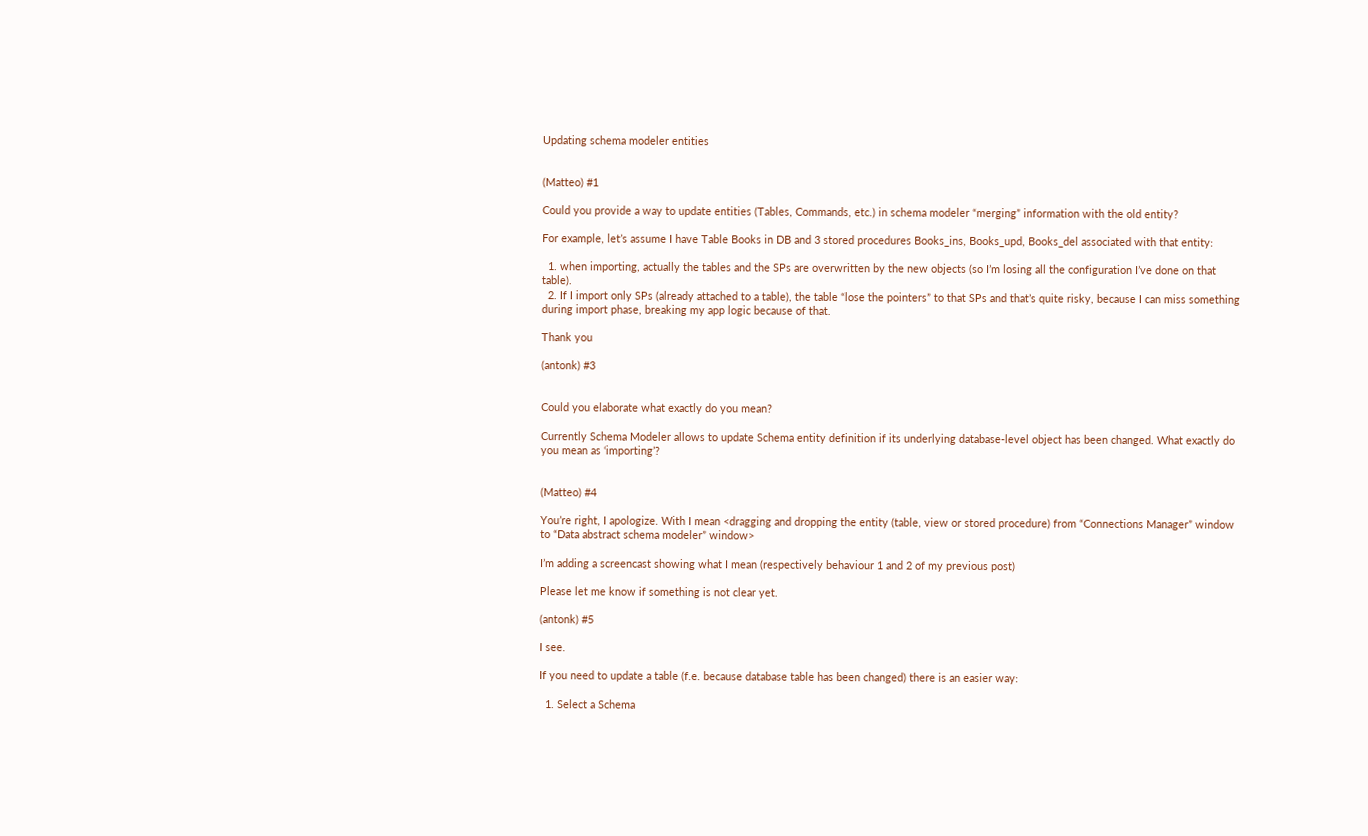Updating schema modeler entities


(Matteo) #1

Could you provide a way to update entities (Tables, Commands, etc.) in schema modeler “merging” information with the old entity?

For example, let’s assume I have Table Books in DB and 3 stored procedures Books_ins, Books_upd, Books_del associated with that entity:

  1. when importing, actually the tables and the SPs are overwritten by the new objects (so I’m losing all the configuration I’ve done on that table).
  2. If I import only SPs (already attached to a table), the table “lose the pointers” to that SPs and that’s quite risky, because I can miss something during import phase, breaking my app logic because of that.

Thank you

(antonk) #3


Could you elaborate what exactly do you mean?

Currently Schema Modeler allows to update Schema entity definition if its underlying database-level object has been changed. What exactly do you mean as ‘importing’?


(Matteo) #4

You’re right, I apologize. With I mean <dragging and dropping the entity (table, view or stored procedure) from “Connections Manager” window to “Data abstract schema modeler” window>

I’m adding a screencast showing what I mean (respectively behaviour 1 and 2 of my previous post)

Please let me know if something is not clear yet.

(antonk) #5

I see.

If you need to update a table (f.e. because database table has been changed) there is an easier way:

  1. Select a Schema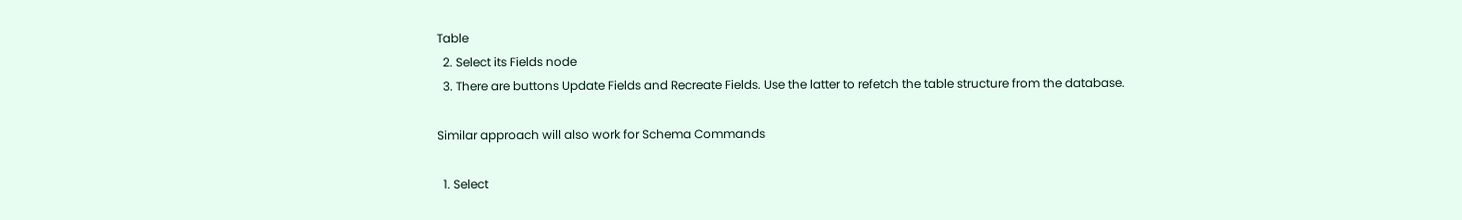Table
  2. Select its Fields node
  3. There are buttons Update Fields and Recreate Fields. Use the latter to refetch the table structure from the database.

Similar approach will also work for Schema Commands

  1. Select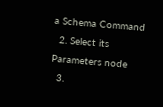a Schema Command
  2. Select its Parameters node
  3.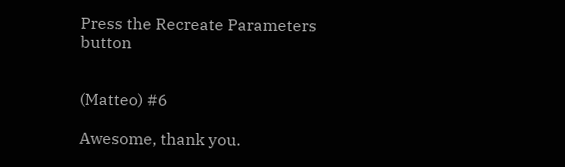Press the Recreate Parameters button


(Matteo) #6

Awesome, thank you.